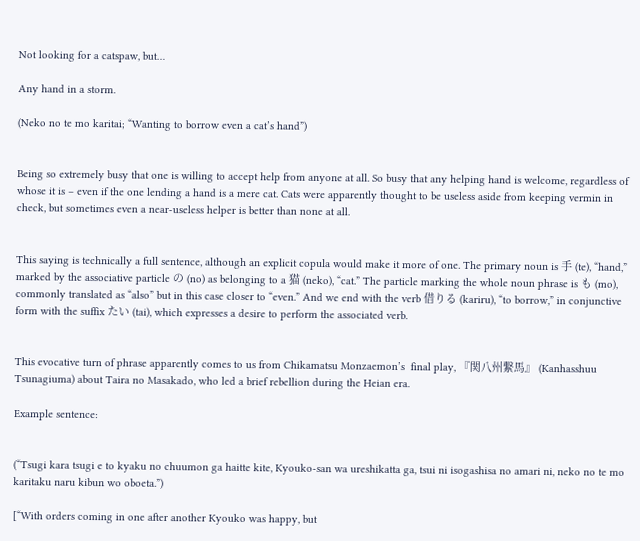Not looking for a catspaw, but…

Any hand in a storm.

(Neko no te mo karitai; “Wanting to borrow even a cat’s hand”)


Being so extremely busy that one is willing to accept help from anyone at all. So busy that any helping hand is welcome, regardless of whose it is – even if the one lending a hand is a mere cat. Cats were apparently thought to be useless aside from keeping vermin in check, but sometimes even a near-useless helper is better than none at all.


This saying is technically a full sentence, although an explicit copula would make it more of one. The primary noun is 手 (te), “hand,” marked by the associative particle の (no) as belonging to a 猫 (neko), “cat.” The particle marking the whole noun phrase is も (mo), commonly translated as “also” but in this case closer to “even.” And we end with the verb 借りる (kariru), “to borrow,” in conjunctive form with the suffix たい (tai), which expresses a desire to perform the associated verb.


This evocative turn of phrase apparently comes to us from Chikamatsu Monzaemon’s  final play, 『関八州繋馬』 (Kanhasshuu Tsunagiuma) about Taira no Masakado, who led a brief rebellion during the Heian era.

Example sentence:


(“Tsugi kara tsugi e to kyaku no chuumon ga haitte kite, Kyouko-san wa ureshikatta ga, tsui ni isogashisa no amari ni, neko no te mo karitaku naru kibun wo oboeta.”)

[“With orders coming in one after another Kyouko was happy, but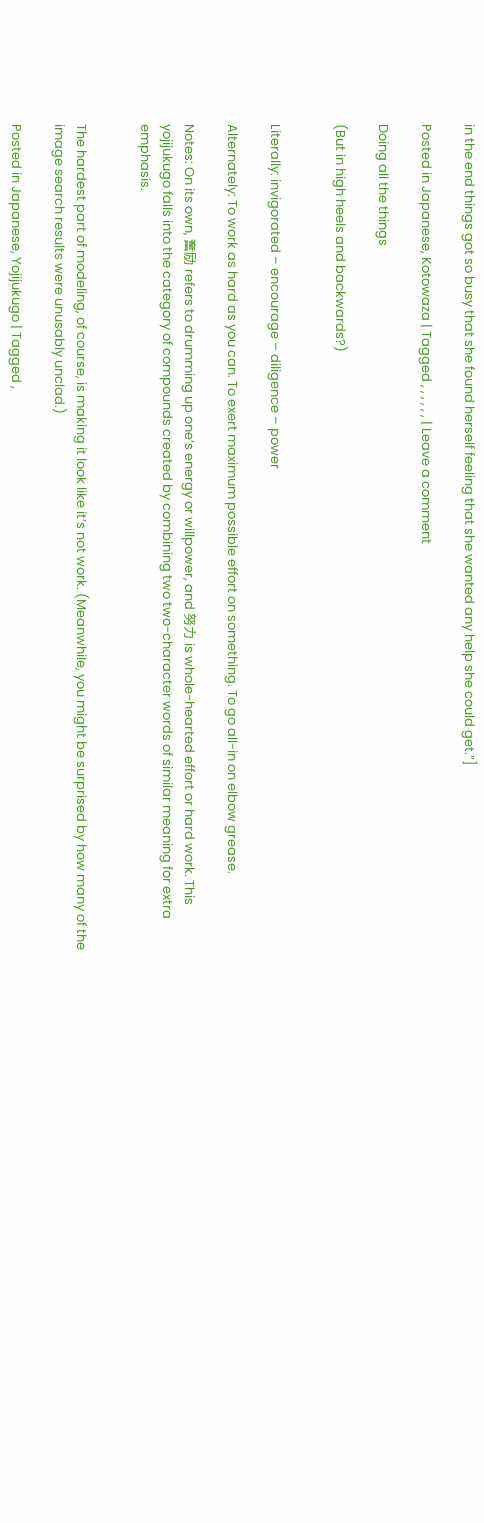in the end things got so busy that she found herself feeling that she wanted any help she could get.”]

Posted in Japanese, Kotowaza | Tagged , , , , , , | Leave a comment

Doing all the things

(But in high heels and backwards?)


Literally: invigorated – encourage – diligence – power

Alternately: To work as hard as you can. To exert maximum possible effort on something. To go all-in on elbow grease.

Notes: On its own, 奮励 refers to drumming up one’s energy or willpower, and 努力 is whole-hearted effort or hard work. This yojijukugo falls into the category of compounds created by combining two two-character words of similar meaning for extra emphasis.


The hardest part of modeling, of course, is making it look like it’s not work. (Meanwhile, you might be surprised by how many of the image search results were unusably unclad.)

Posted in Japanese, Yojijukugo | Tagged ,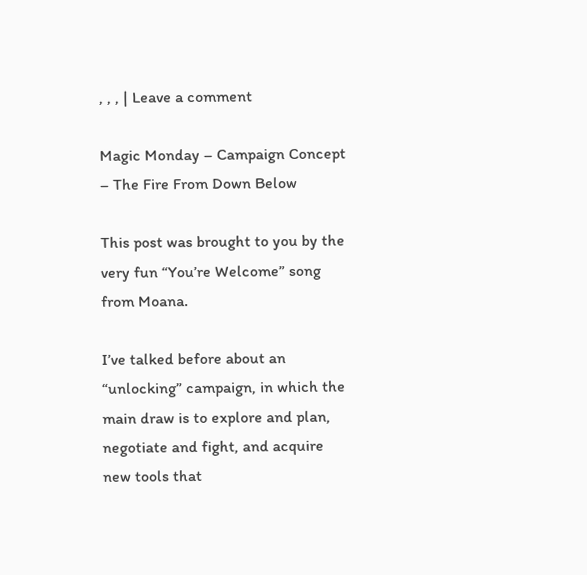, , , | Leave a comment

Magic Monday – Campaign Concept – The Fire From Down Below

This post was brought to you by the very fun “You’re Welcome” song from Moana.

I’ve talked before about an “unlocking” campaign, in which the main draw is to explore and plan, negotiate and fight, and acquire new tools that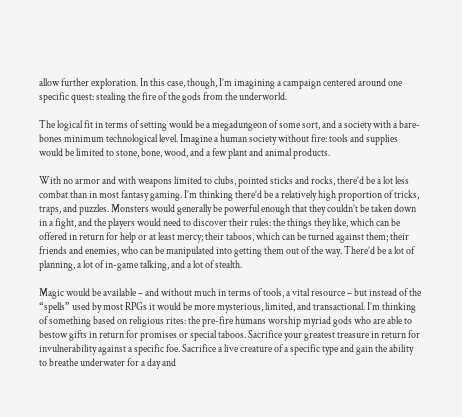allow further exploration. In this case, though, I’m imagining a campaign centered around one specific quest: stealing the fire of the gods from the underworld.

The logical fit in terms of setting would be a megadungeon of some sort, and a society with a bare-bones minimum technological level. Imagine a human society without fire: tools and supplies would be limited to stone, bone, wood, and a few plant and animal products.

With no armor and with weapons limited to clubs, pointed sticks and rocks, there’d be a lot less combat than in most fantasy gaming. I’m thinking there’d be a relatively high proportion of tricks, traps, and puzzles. Monsters would generally be powerful enough that they couldn’t be taken down in a fight, and the players would need to discover their rules: the things they like, which can be offered in return for help or at least mercy; their taboos, which can be turned against them; their friends and enemies, who can be manipulated into getting them out of the way. There’d be a lot of planning, a lot of in-game talking, and a lot of stealth.

Magic would be available – and without much in terms of tools, a vital resource – but instead of the “spells” used by most RPGs it would be more mysterious, limited, and transactional. I’m thinking of something based on religious rites: the pre-fire humans worship myriad gods who are able to bestow gifts in return for promises or special taboos. Sacrifice your greatest treasure in return for invulnerability against a specific foe. Sacrifice a live creature of a specific type and gain the ability to breathe underwater for a day and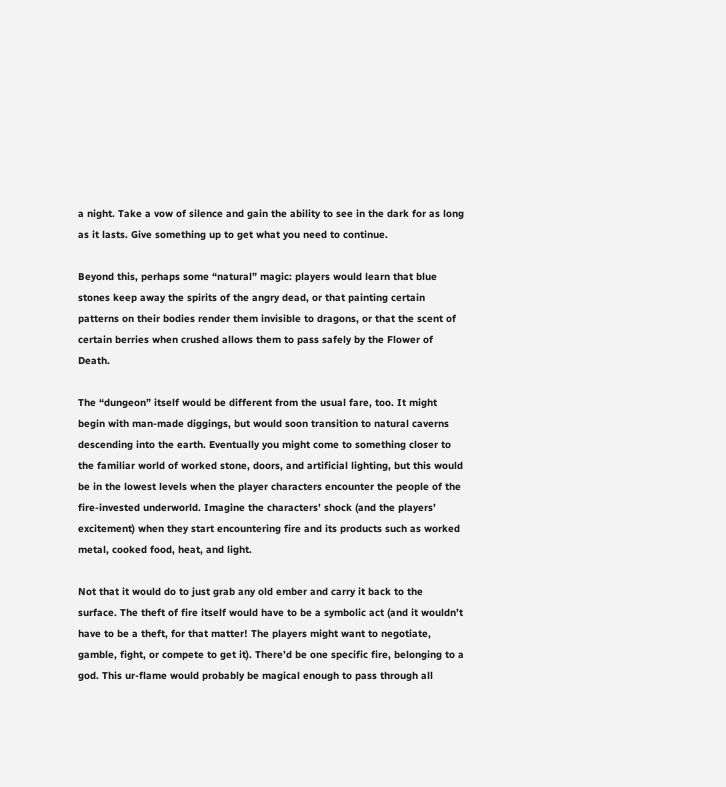a night. Take a vow of silence and gain the ability to see in the dark for as long as it lasts. Give something up to get what you need to continue.

Beyond this, perhaps some “natural” magic: players would learn that blue stones keep away the spirits of the angry dead, or that painting certain patterns on their bodies render them invisible to dragons, or that the scent of certain berries when crushed allows them to pass safely by the Flower of Death.

The “dungeon” itself would be different from the usual fare, too. It might begin with man-made diggings, but would soon transition to natural caverns descending into the earth. Eventually you might come to something closer to the familiar world of worked stone, doors, and artificial lighting, but this would be in the lowest levels when the player characters encounter the people of the fire-invested underworld. Imagine the characters’ shock (and the players’ excitement) when they start encountering fire and its products such as worked metal, cooked food, heat, and light.

Not that it would do to just grab any old ember and carry it back to the surface. The theft of fire itself would have to be a symbolic act (and it wouldn’t have to be a theft, for that matter! The players might want to negotiate, gamble, fight, or compete to get it). There’d be one specific fire, belonging to a god. This ur-flame would probably be magical enough to pass through all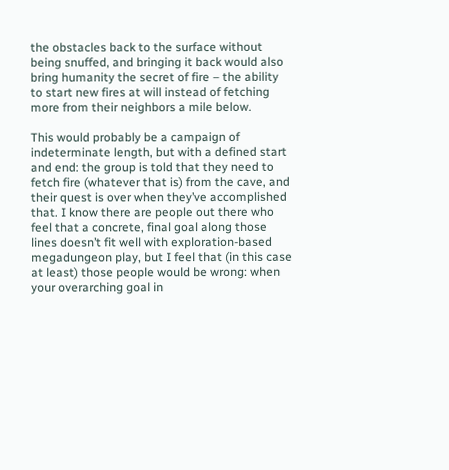the obstacles back to the surface without being snuffed, and bringing it back would also bring humanity the secret of fire – the ability to start new fires at will instead of fetching more from their neighbors a mile below.

This would probably be a campaign of indeterminate length, but with a defined start and end: the group is told that they need to fetch fire (whatever that is) from the cave, and their quest is over when they’ve accomplished that. I know there are people out there who feel that a concrete, final goal along those lines doesn’t fit well with exploration-based megadungeon play, but I feel that (in this case at least) those people would be wrong: when your overarching goal in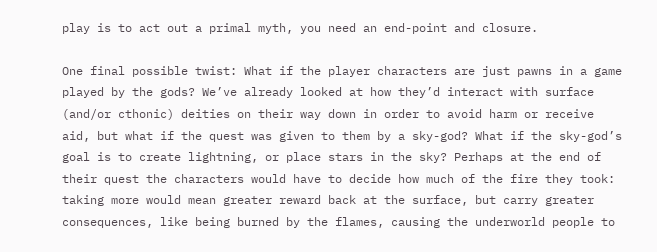play is to act out a primal myth, you need an end-point and closure.

One final possible twist: What if the player characters are just pawns in a game played by the gods? We’ve already looked at how they’d interact with surface (and/or cthonic) deities on their way down in order to avoid harm or receive aid, but what if the quest was given to them by a sky-god? What if the sky-god’s goal is to create lightning, or place stars in the sky? Perhaps at the end of their quest the characters would have to decide how much of the fire they took: taking more would mean greater reward back at the surface, but carry greater consequences, like being burned by the flames, causing the underworld people to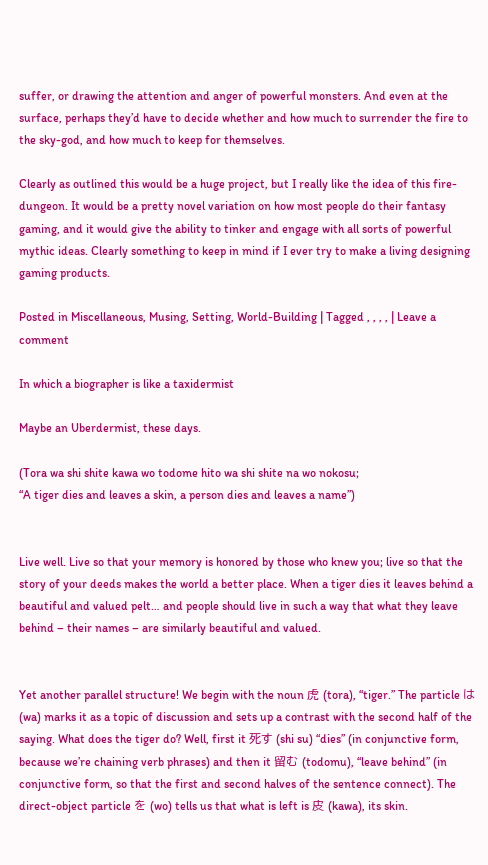suffer, or drawing the attention and anger of powerful monsters. And even at the surface, perhaps they’d have to decide whether and how much to surrender the fire to the sky-god, and how much to keep for themselves.

Clearly as outlined this would be a huge project, but I really like the idea of this fire-dungeon. It would be a pretty novel variation on how most people do their fantasy gaming, and it would give the ability to tinker and engage with all sorts of powerful mythic ideas. Clearly something to keep in mind if I ever try to make a living designing gaming products.

Posted in Miscellaneous, Musing, Setting, World-Building | Tagged , , , , | Leave a comment

In which a biographer is like a taxidermist

Maybe an Uberdermist, these days.

(Tora wa shi shite kawa wo todome hito wa shi shite na wo nokosu;
“A tiger dies and leaves a skin, a person dies and leaves a name”)


Live well. Live so that your memory is honored by those who knew you; live so that the story of your deeds makes the world a better place. When a tiger dies it leaves behind a beautiful and valued pelt… and people should live in such a way that what they leave behind – their names – are similarly beautiful and valued.


Yet another parallel structure! We begin with the noun 虎 (tora), “tiger.” The particle は (wa) marks it as a topic of discussion and sets up a contrast with the second half of the saying. What does the tiger do? Well, first it 死す (shi su) “dies” (in conjunctive form, because we’re chaining verb phrases) and then it 留む (todomu), “leave behind” (in conjunctive form, so that the first and second halves of the sentence connect). The direct-object particle を (wo) tells us that what is left is 皮 (kawa), its skin.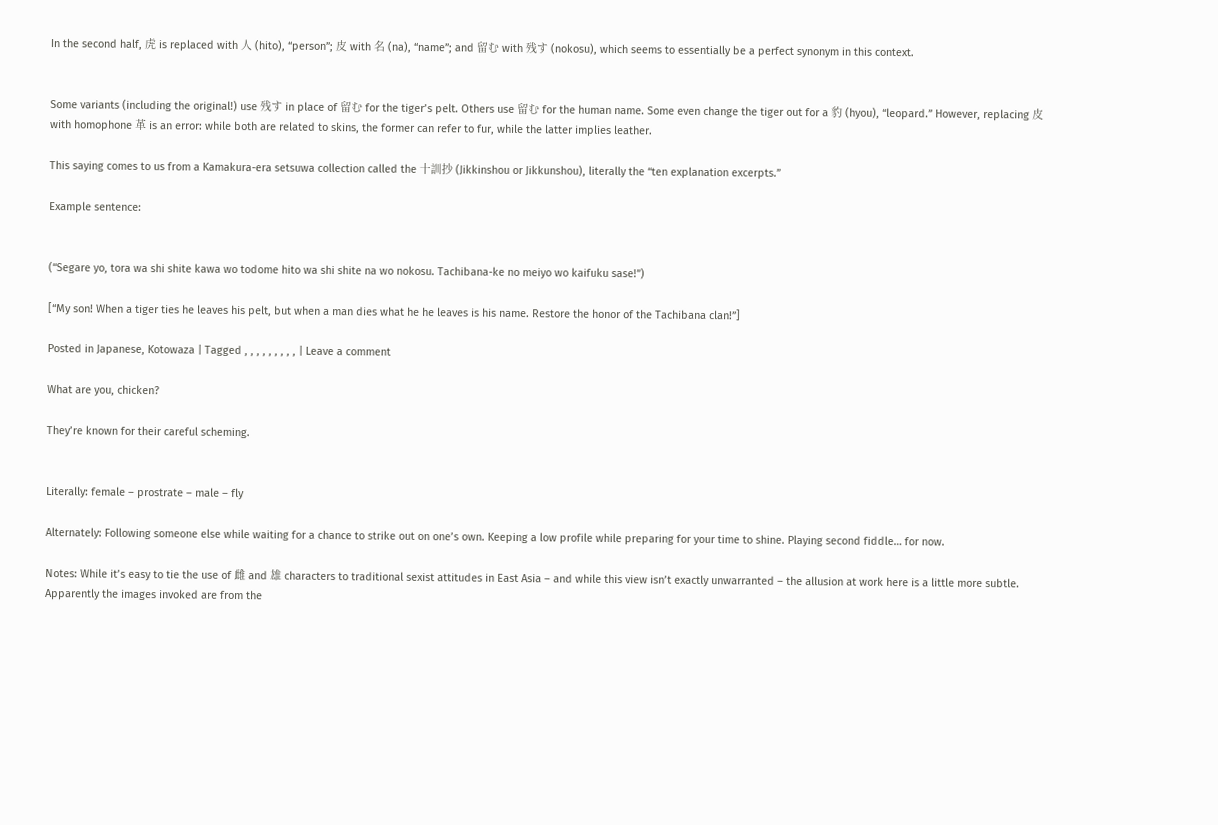In the second half, 虎 is replaced with 人 (hito), “person”; 皮 with 名 (na), “name”; and 留む with 残す (nokosu), which seems to essentially be a perfect synonym in this context.


Some variants (including the original!) use 残す in place of 留む for the tiger’s pelt. Others use 留む for the human name. Some even change the tiger out for a 豹 (hyou), “leopard.” However, replacing 皮 with homophone 革 is an error: while both are related to skins, the former can refer to fur, while the latter implies leather.

This saying comes to us from a Kamakura-era setsuwa collection called the 十訓抄 (Jikkinshou or Jikkunshou), literally the “ten explanation excerpts.”

Example sentence:


(“Segare yo, tora wa shi shite kawa wo todome hito wa shi shite na wo nokosu. Tachibana-ke no meiyo wo kaifuku sase!”)

[“My son! When a tiger ties he leaves his pelt, but when a man dies what he he leaves is his name. Restore the honor of the Tachibana clan!”]

Posted in Japanese, Kotowaza | Tagged , , , , , , , , , | Leave a comment

What are you, chicken?

They’re known for their careful scheming.


Literally: female – prostrate – male – fly

Alternately: Following someone else while waiting for a chance to strike out on one’s own. Keeping a low profile while preparing for your time to shine. Playing second fiddle… for now.

Notes: While it’s easy to tie the use of 雌 and 雄 characters to traditional sexist attitudes in East Asia – and while this view isn’t exactly unwarranted – the allusion at work here is a little more subtle. Apparently the images invoked are from the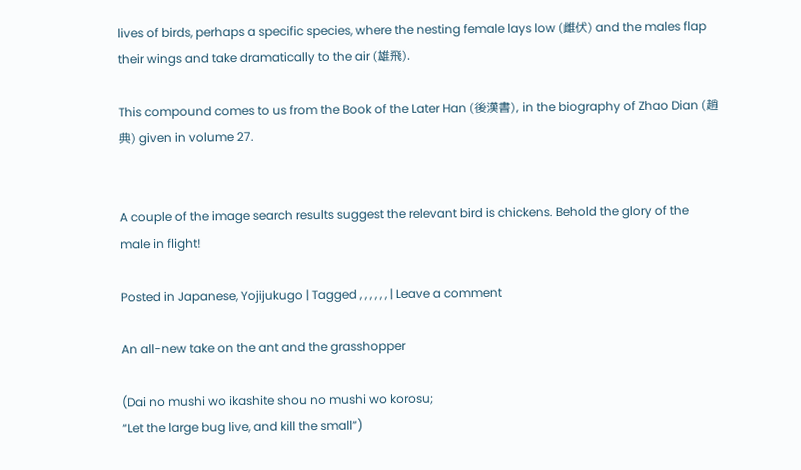lives of birds, perhaps a specific species, where the nesting female lays low (雌伏) and the males flap their wings and take dramatically to the air (雄飛).

This compound comes to us from the Book of the Later Han (後漢書), in the biography of Zhao Dian (趙典) given in volume 27.


A couple of the image search results suggest the relevant bird is chickens. Behold the glory of the male in flight!

Posted in Japanese, Yojijukugo | Tagged , , , , , , | Leave a comment

An all-new take on the ant and the grasshopper

(Dai no mushi wo ikashite shou no mushi wo korosu;
“Let the large bug live, and kill the small”)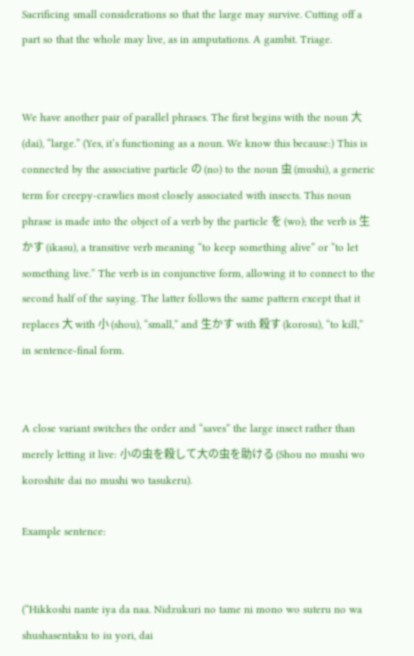Sacrificing small considerations so that the large may survive. Cutting off a part so that the whole may live, as in amputations. A gambit. Triage.


We have another pair of parallel phrases. The first begins with the noun 大 (dai), “large.” (Yes, it’s functioning as a noun. We know this because:) This is connected by the associative particle の (no) to the noun 虫 (mushi), a generic term for creepy-crawlies most closely associated with insects. This noun phrase is made into the object of a verb by the particle を (wo); the verb is 生かす (ikasu), a transitive verb meaning “to keep something alive” or “to let something live.” The verb is in conjunctive form, allowing it to connect to the second half of the saying. The latter follows the same pattern except that it replaces 大 with 小 (shou), “small,” and 生かす with 殺す (korosu), “to kill,” in sentence-final form.


A close variant switches the order and “saves” the large insect rather than merely letting it live: 小の虫を殺して大の虫を助ける (Shou no mushi wo koroshite dai no mushi wo tasukeru).

Example sentence:


(“Hikkoshi nante iya da naa. Nidzukuri no tame ni mono wo suteru no wa shushasentaku to iu yori, dai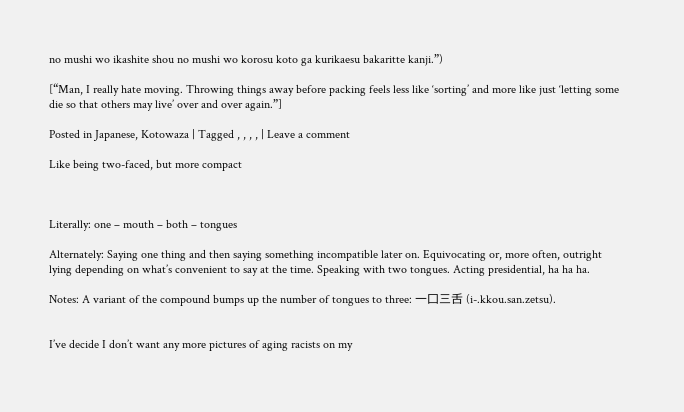no mushi wo ikashite shou no mushi wo korosu koto ga kurikaesu bakaritte kanji.”)

[“Man, I really hate moving. Throwing things away before packing feels less like ‘sorting’ and more like just ‘letting some die so that others may live’ over and over again.”]

Posted in Japanese, Kotowaza | Tagged , , , , | Leave a comment

Like being two-faced, but more compact



Literally: one – mouth – both – tongues

Alternately: Saying one thing and then saying something incompatible later on. Equivocating or, more often, outright lying depending on what’s convenient to say at the time. Speaking with two tongues. Acting presidential, ha ha ha.

Notes: A variant of the compound bumps up the number of tongues to three: 一口三舌 (i-.kkou.san.zetsu).


I’ve decide I don’t want any more pictures of aging racists on my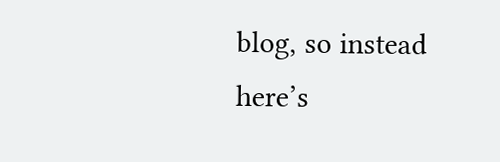blog, so instead here’s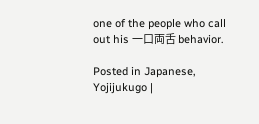one of the people who call out his 一口両舌 behavior.

Posted in Japanese, Yojijukugo |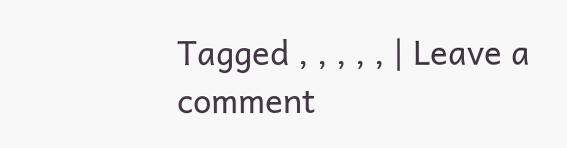Tagged , , , , , | Leave a comment